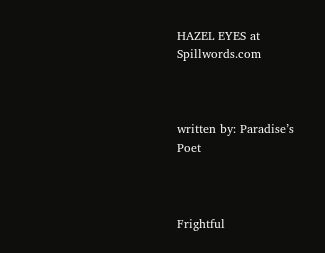HAZEL EYES at Spillwords.com



written by: Paradise’s Poet



Frightful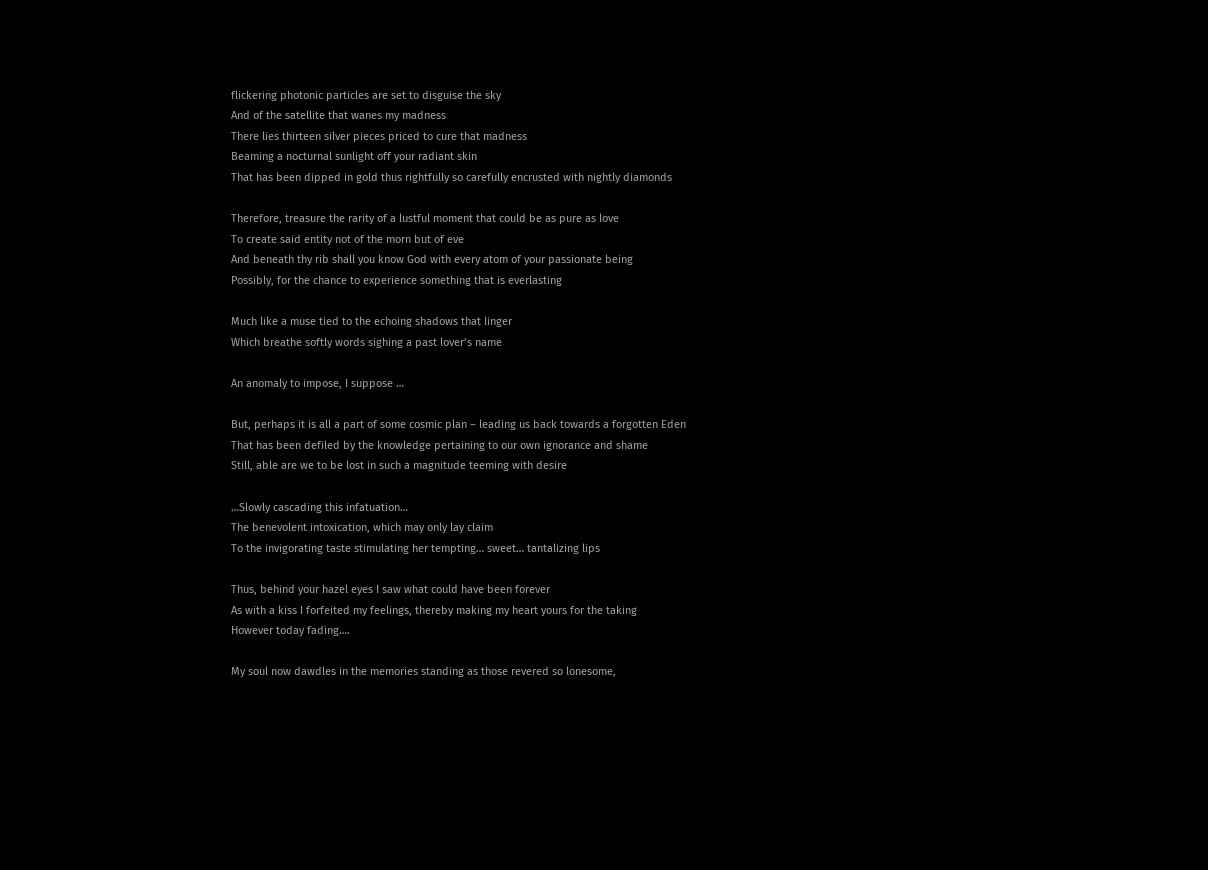flickering photonic particles are set to disguise the sky
And of the satellite that wanes my madness
There lies thirteen silver pieces priced to cure that madness
Beaming a nocturnal sunlight off your radiant skin
That has been dipped in gold thus rightfully so carefully encrusted with nightly diamonds

Therefore, treasure the rarity of a lustful moment that could be as pure as love
To create said entity not of the morn but of eve
And beneath thy rib shall you know God with every atom of your passionate being
Possibly, for the chance to experience something that is everlasting

Much like a muse tied to the echoing shadows that linger
Which breathe softly words sighing a past lover’s name

An anomaly to impose, I suppose …

But, perhaps it is all a part of some cosmic plan – leading us back towards a forgotten Eden
That has been defiled by the knowledge pertaining to our own ignorance and shame
Still, able are we to be lost in such a magnitude teeming with desire

…Slowly cascading this infatuation…
The benevolent intoxication, which may only lay claim
To the invigorating taste stimulating her tempting… sweet… tantalizing lips

Thus, behind your hazel eyes I saw what could have been forever
As with a kiss I forfeited my feelings, thereby making my heart yours for the taking
However today fading….

My soul now dawdles in the memories standing as those revered so lonesome,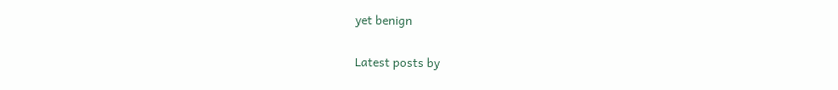yet benign

Latest posts by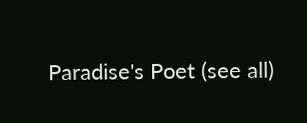Paradise's Poet (see all)